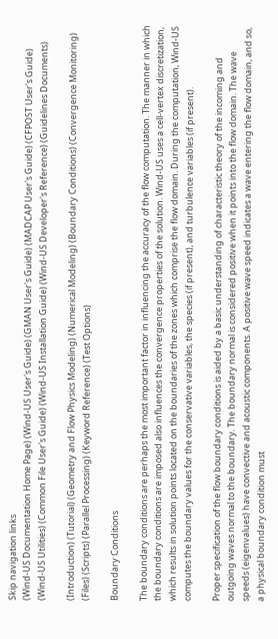Skip navigation links
(Wind-US Documentation Home Page) (Wind-US User's Guide) (GMAN User's Guide) (MADCAP User's Guide) (CFPOST User's Guide) (Wind-US Utilities) (Common File User's Guide) (Wind-US Installation Guide) (Wind-US Developer's Reference) (Guidelines Documents)

(Introduction) (Tutorial) (Geometry and Flow Physics Modeling) (Numerical Modeling) (Boundary Conditions) (Convergence Monitoring) (Files) (Scripts) (Parallel Processing) (Keyword Reference) (Test Options)

Boundary Conditions

The boundary conditions are perhaps the most important factor in influencing the accuracy of the flow computation. The manner in which the boundary conditions are imposed also influences the convergence properties of the solution. Wind-US uses a cell-vertex discretization, which results in solution points located on the boundaries of the zones which comprise the flow domain. During the computation, Wind-US computes the boundary values for the conservative variables, the species (if present), and turbulence variables (if present).

Proper specification of the flow boundary conditions is aided by a basic understanding of characteristic theory of the incoming and outgoing waves normal to the boundary. The boundary normal is considered positive when it points into the flow domain. The wave speeds (eigenvalues) have convective and acoustic components. A positive wave speed indicates a wave entering the flow domain, and so, a physical boundary condition must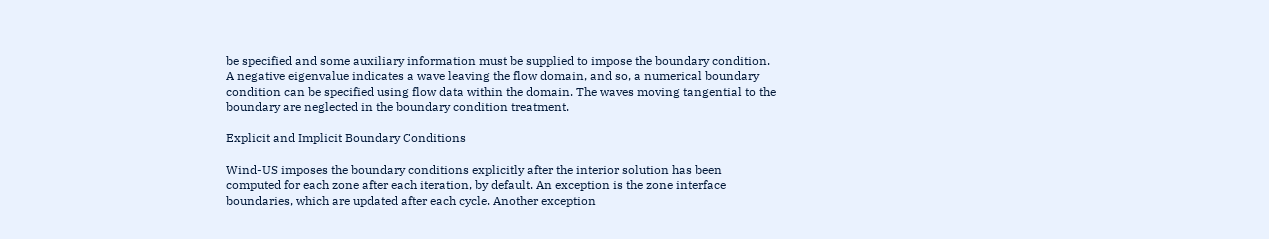be specified and some auxiliary information must be supplied to impose the boundary condition. A negative eigenvalue indicates a wave leaving the flow domain, and so, a numerical boundary condition can be specified using flow data within the domain. The waves moving tangential to the boundary are neglected in the boundary condition treatment.

Explicit and Implicit Boundary Conditions

Wind-US imposes the boundary conditions explicitly after the interior solution has been computed for each zone after each iteration, by default. An exception is the zone interface boundaries, which are updated after each cycle. Another exception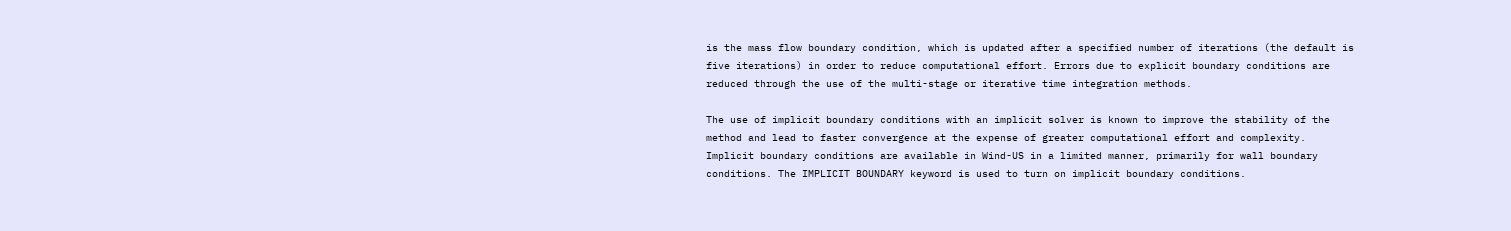is the mass flow boundary condition, which is updated after a specified number of iterations (the default is five iterations) in order to reduce computational effort. Errors due to explicit boundary conditions are reduced through the use of the multi-stage or iterative time integration methods.

The use of implicit boundary conditions with an implicit solver is known to improve the stability of the method and lead to faster convergence at the expense of greater computational effort and complexity. Implicit boundary conditions are available in Wind-US in a limited manner, primarily for wall boundary conditions. The IMPLICIT BOUNDARY keyword is used to turn on implicit boundary conditions.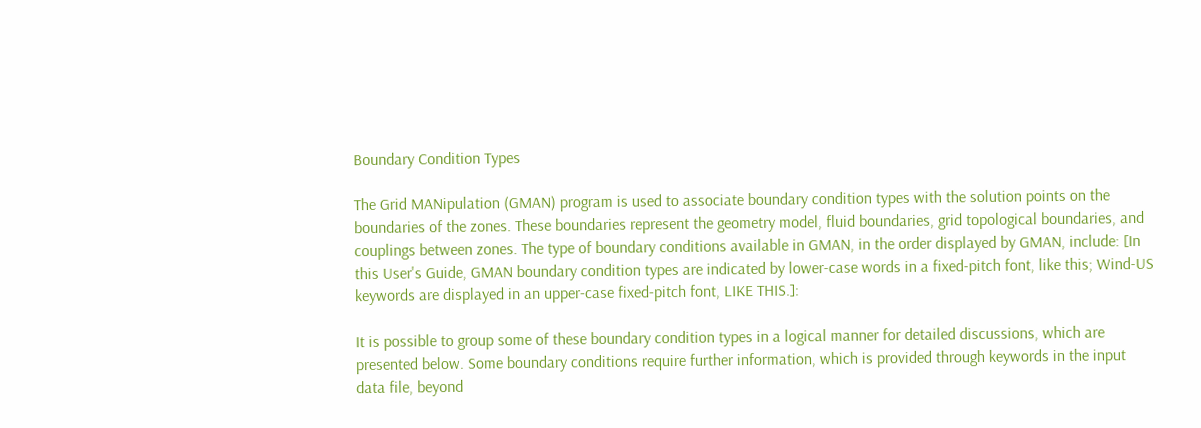Boundary Condition Types

The Grid MANipulation (GMAN) program is used to associate boundary condition types with the solution points on the boundaries of the zones. These boundaries represent the geometry model, fluid boundaries, grid topological boundaries, and couplings between zones. The type of boundary conditions available in GMAN, in the order displayed by GMAN, include: [In this User's Guide, GMAN boundary condition types are indicated by lower-case words in a fixed-pitch font, like this; Wind-US keywords are displayed in an upper-case fixed-pitch font, LIKE THIS.]:

It is possible to group some of these boundary condition types in a logical manner for detailed discussions, which are presented below. Some boundary conditions require further information, which is provided through keywords in the input data file, beyond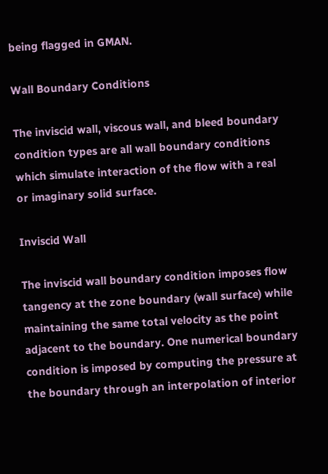being flagged in GMAN.

Wall Boundary Conditions

The inviscid wall, viscous wall, and bleed boundary condition types are all wall boundary conditions which simulate interaction of the flow with a real or imaginary solid surface.

Inviscid Wall

The inviscid wall boundary condition imposes flow tangency at the zone boundary (wall surface) while maintaining the same total velocity as the point adjacent to the boundary. One numerical boundary condition is imposed by computing the pressure at the boundary through an interpolation of interior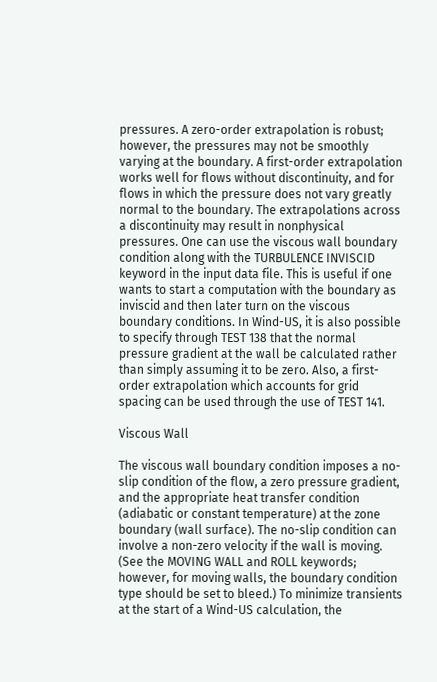pressures. A zero-order extrapolation is robust; however, the pressures may not be smoothly varying at the boundary. A first-order extrapolation works well for flows without discontinuity, and for flows in which the pressure does not vary greatly normal to the boundary. The extrapolations across a discontinuity may result in nonphysical pressures. One can use the viscous wall boundary condition along with the TURBULENCE INVISCID keyword in the input data file. This is useful if one wants to start a computation with the boundary as inviscid and then later turn on the viscous boundary conditions. In Wind-US, it is also possible to specify through TEST 138 that the normal pressure gradient at the wall be calculated rather than simply assuming it to be zero. Also, a first-order extrapolation which accounts for grid spacing can be used through the use of TEST 141.

Viscous Wall

The viscous wall boundary condition imposes a no-slip condition of the flow, a zero pressure gradient, and the appropriate heat transfer condition (adiabatic or constant temperature) at the zone boundary (wall surface). The no-slip condition can involve a non-zero velocity if the wall is moving. (See the MOVING WALL and ROLL keywords; however, for moving walls, the boundary condition type should be set to bleed.) To minimize transients at the start of a Wind-US calculation, the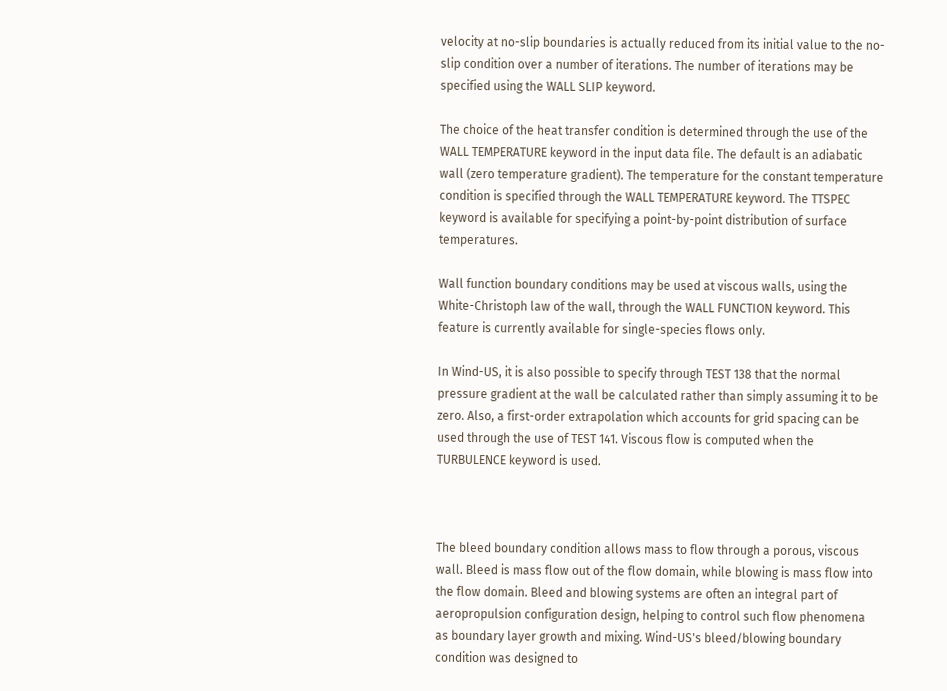velocity at no-slip boundaries is actually reduced from its initial value to the no-slip condition over a number of iterations. The number of iterations may be specified using the WALL SLIP keyword.

The choice of the heat transfer condition is determined through the use of the WALL TEMPERATURE keyword in the input data file. The default is an adiabatic wall (zero temperature gradient). The temperature for the constant temperature condition is specified through the WALL TEMPERATURE keyword. The TTSPEC keyword is available for specifying a point-by-point distribution of surface temperatures.

Wall function boundary conditions may be used at viscous walls, using the White-Christoph law of the wall, through the WALL FUNCTION keyword. This feature is currently available for single-species flows only.

In Wind-US, it is also possible to specify through TEST 138 that the normal pressure gradient at the wall be calculated rather than simply assuming it to be zero. Also, a first-order extrapolation which accounts for grid spacing can be used through the use of TEST 141. Viscous flow is computed when the TURBULENCE keyword is used.



The bleed boundary condition allows mass to flow through a porous, viscous wall. Bleed is mass flow out of the flow domain, while blowing is mass flow into the flow domain. Bleed and blowing systems are often an integral part of aeropropulsion configuration design, helping to control such flow phenomena as boundary layer growth and mixing. Wind-US's bleed/blowing boundary condition was designed to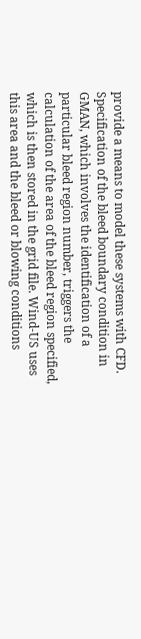provide a means to model these systems with CFD. Specification of the bleed boundary condition in GMAN, which involves the identification of a particular bleed region number, triggers the calculation of the area of the bleed region specified, which is then stored in the grid file. Wind-US uses this area and the bleed or blowing conditions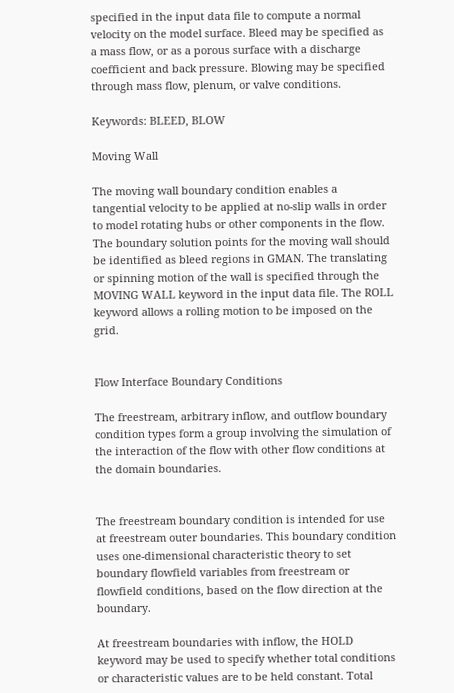specified in the input data file to compute a normal velocity on the model surface. Bleed may be specified as a mass flow, or as a porous surface with a discharge coefficient and back pressure. Blowing may be specified through mass flow, plenum, or valve conditions.

Keywords: BLEED, BLOW

Moving Wall

The moving wall boundary condition enables a tangential velocity to be applied at no-slip walls in order to model rotating hubs or other components in the flow. The boundary solution points for the moving wall should be identified as bleed regions in GMAN. The translating or spinning motion of the wall is specified through the MOVING WALL keyword in the input data file. The ROLL keyword allows a rolling motion to be imposed on the grid.


Flow Interface Boundary Conditions

The freestream, arbitrary inflow, and outflow boundary condition types form a group involving the simulation of the interaction of the flow with other flow conditions at the domain boundaries.


The freestream boundary condition is intended for use at freestream outer boundaries. This boundary condition uses one-dimensional characteristic theory to set boundary flowfield variables from freestream or flowfield conditions, based on the flow direction at the boundary.

At freestream boundaries with inflow, the HOLD keyword may be used to specify whether total conditions or characteristic values are to be held constant. Total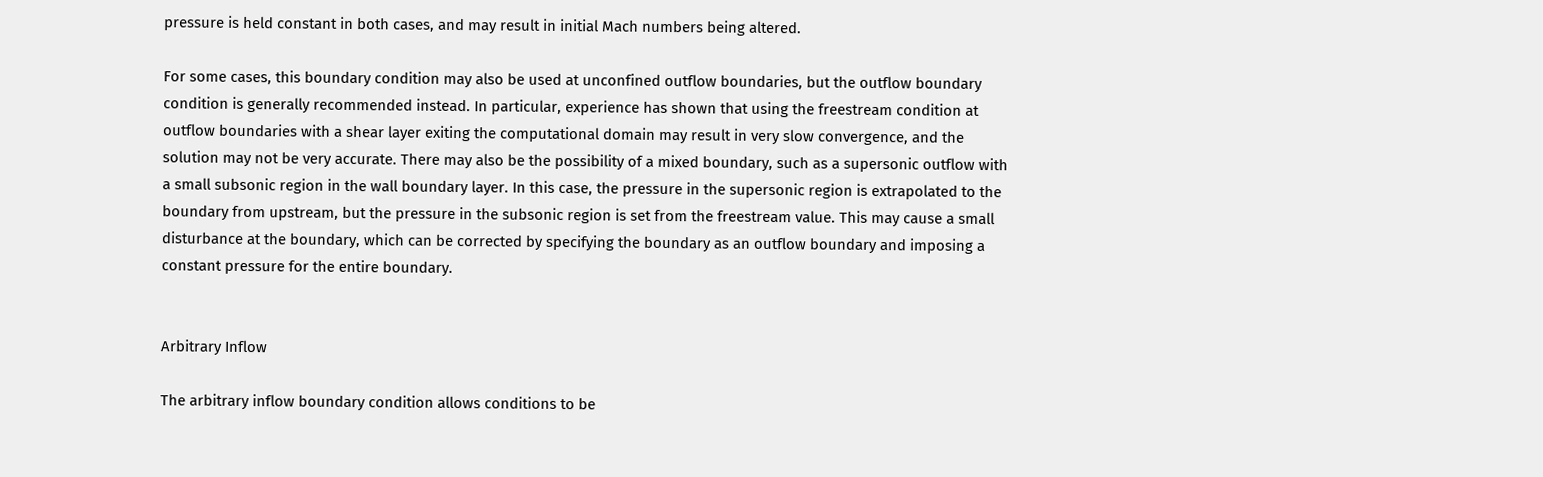pressure is held constant in both cases, and may result in initial Mach numbers being altered.

For some cases, this boundary condition may also be used at unconfined outflow boundaries, but the outflow boundary condition is generally recommended instead. In particular, experience has shown that using the freestream condition at outflow boundaries with a shear layer exiting the computational domain may result in very slow convergence, and the solution may not be very accurate. There may also be the possibility of a mixed boundary, such as a supersonic outflow with a small subsonic region in the wall boundary layer. In this case, the pressure in the supersonic region is extrapolated to the boundary from upstream, but the pressure in the subsonic region is set from the freestream value. This may cause a small disturbance at the boundary, which can be corrected by specifying the boundary as an outflow boundary and imposing a constant pressure for the entire boundary.


Arbitrary Inflow

The arbitrary inflow boundary condition allows conditions to be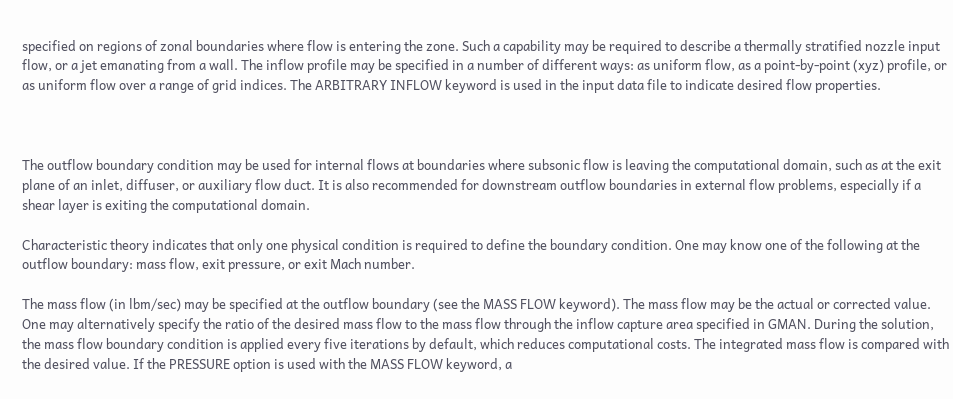specified on regions of zonal boundaries where flow is entering the zone. Such a capability may be required to describe a thermally stratified nozzle input flow, or a jet emanating from a wall. The inflow profile may be specified in a number of different ways: as uniform flow, as a point-by-point (xyz) profile, or as uniform flow over a range of grid indices. The ARBITRARY INFLOW keyword is used in the input data file to indicate desired flow properties.



The outflow boundary condition may be used for internal flows at boundaries where subsonic flow is leaving the computational domain, such as at the exit plane of an inlet, diffuser, or auxiliary flow duct. It is also recommended for downstream outflow boundaries in external flow problems, especially if a shear layer is exiting the computational domain.

Characteristic theory indicates that only one physical condition is required to define the boundary condition. One may know one of the following at the outflow boundary: mass flow, exit pressure, or exit Mach number.

The mass flow (in lbm/sec) may be specified at the outflow boundary (see the MASS FLOW keyword). The mass flow may be the actual or corrected value. One may alternatively specify the ratio of the desired mass flow to the mass flow through the inflow capture area specified in GMAN. During the solution, the mass flow boundary condition is applied every five iterations by default, which reduces computational costs. The integrated mass flow is compared with the desired value. If the PRESSURE option is used with the MASS FLOW keyword, a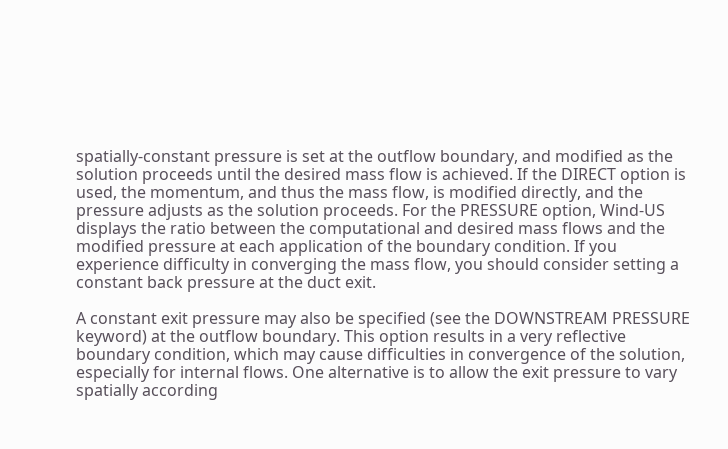spatially-constant pressure is set at the outflow boundary, and modified as the solution proceeds until the desired mass flow is achieved. If the DIRECT option is used, the momentum, and thus the mass flow, is modified directly, and the pressure adjusts as the solution proceeds. For the PRESSURE option, Wind-US displays the ratio between the computational and desired mass flows and the modified pressure at each application of the boundary condition. If you experience difficulty in converging the mass flow, you should consider setting a constant back pressure at the duct exit.

A constant exit pressure may also be specified (see the DOWNSTREAM PRESSURE keyword) at the outflow boundary. This option results in a very reflective boundary condition, which may cause difficulties in convergence of the solution, especially for internal flows. One alternative is to allow the exit pressure to vary spatially according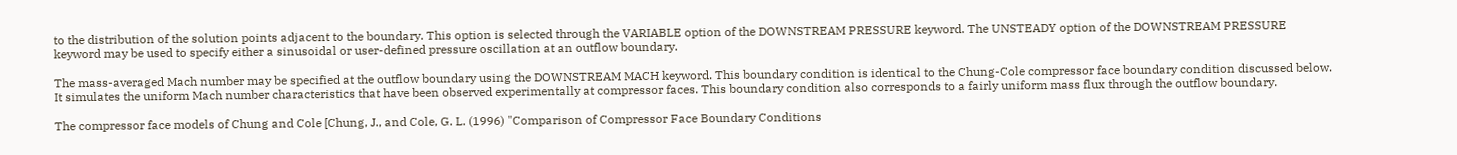to the distribution of the solution points adjacent to the boundary. This option is selected through the VARIABLE option of the DOWNSTREAM PRESSURE keyword. The UNSTEADY option of the DOWNSTREAM PRESSURE keyword may be used to specify either a sinusoidal or user-defined pressure oscillation at an outflow boundary.

The mass-averaged Mach number may be specified at the outflow boundary using the DOWNSTREAM MACH keyword. This boundary condition is identical to the Chung-Cole compressor face boundary condition discussed below. It simulates the uniform Mach number characteristics that have been observed experimentally at compressor faces. This boundary condition also corresponds to a fairly uniform mass flux through the outflow boundary.

The compressor face models of Chung and Cole [Chung, J., and Cole, G. L. (1996) "Comparison of Compressor Face Boundary Conditions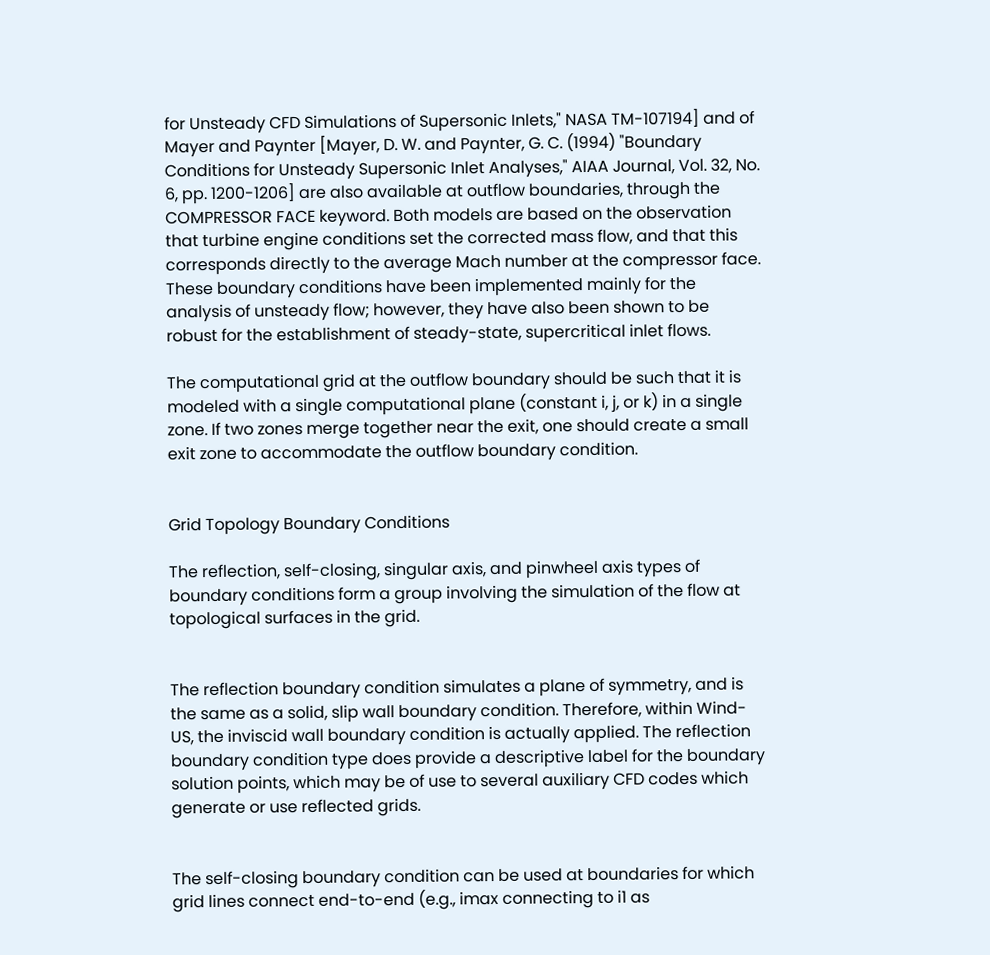for Unsteady CFD Simulations of Supersonic Inlets," NASA TM-107194] and of Mayer and Paynter [Mayer, D. W. and Paynter, G. C. (1994) "Boundary Conditions for Unsteady Supersonic Inlet Analyses," AIAA Journal, Vol. 32, No. 6, pp. 1200-1206] are also available at outflow boundaries, through the COMPRESSOR FACE keyword. Both models are based on the observation that turbine engine conditions set the corrected mass flow, and that this corresponds directly to the average Mach number at the compressor face. These boundary conditions have been implemented mainly for the analysis of unsteady flow; however, they have also been shown to be robust for the establishment of steady-state, supercritical inlet flows.

The computational grid at the outflow boundary should be such that it is modeled with a single computational plane (constant i, j, or k) in a single zone. If two zones merge together near the exit, one should create a small exit zone to accommodate the outflow boundary condition.


Grid Topology Boundary Conditions

The reflection, self-closing, singular axis, and pinwheel axis types of boundary conditions form a group involving the simulation of the flow at topological surfaces in the grid.


The reflection boundary condition simulates a plane of symmetry, and is the same as a solid, slip wall boundary condition. Therefore, within Wind-US, the inviscid wall boundary condition is actually applied. The reflection boundary condition type does provide a descriptive label for the boundary solution points, which may be of use to several auxiliary CFD codes which generate or use reflected grids.


The self-closing boundary condition can be used at boundaries for which grid lines connect end-to-end (e.g., imax connecting to i1 as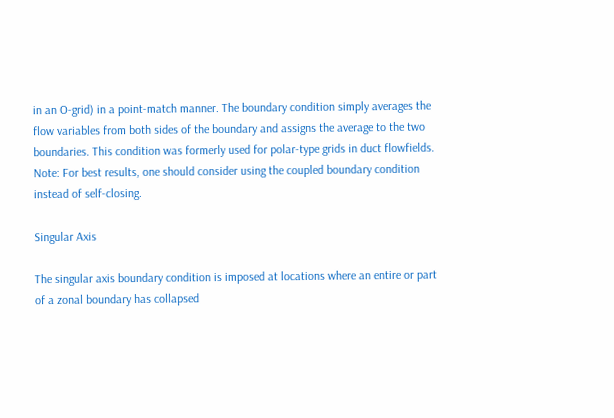in an O-grid) in a point-match manner. The boundary condition simply averages the flow variables from both sides of the boundary and assigns the average to the two boundaries. This condition was formerly used for polar-type grids in duct flowfields. Note: For best results, one should consider using the coupled boundary condition instead of self-closing.

Singular Axis

The singular axis boundary condition is imposed at locations where an entire or part of a zonal boundary has collapsed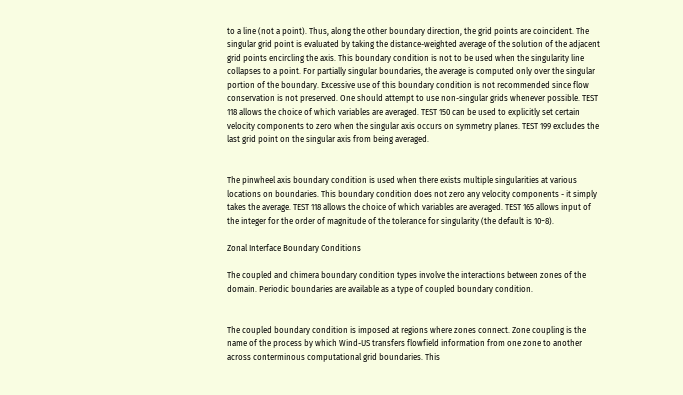to a line (not a point). Thus, along the other boundary direction, the grid points are coincident. The singular grid point is evaluated by taking the distance-weighted average of the solution of the adjacent grid points encircling the axis. This boundary condition is not to be used when the singularity line collapses to a point. For partially singular boundaries, the average is computed only over the singular portion of the boundary. Excessive use of this boundary condition is not recommended since flow conservation is not preserved. One should attempt to use non-singular grids whenever possible. TEST 118 allows the choice of which variables are averaged. TEST 150 can be used to explicitly set certain velocity components to zero when the singular axis occurs on symmetry planes. TEST 199 excludes the last grid point on the singular axis from being averaged.


The pinwheel axis boundary condition is used when there exists multiple singularities at various locations on boundaries. This boundary condition does not zero any velocity components - it simply takes the average. TEST 118 allows the choice of which variables are averaged. TEST 165 allows input of the integer for the order of magnitude of the tolerance for singularity (the default is 10−8).

Zonal Interface Boundary Conditions

The coupled and chimera boundary condition types involve the interactions between zones of the domain. Periodic boundaries are available as a type of coupled boundary condition.


The coupled boundary condition is imposed at regions where zones connect. Zone coupling is the name of the process by which Wind-US transfers flowfield information from one zone to another across conterminous computational grid boundaries. This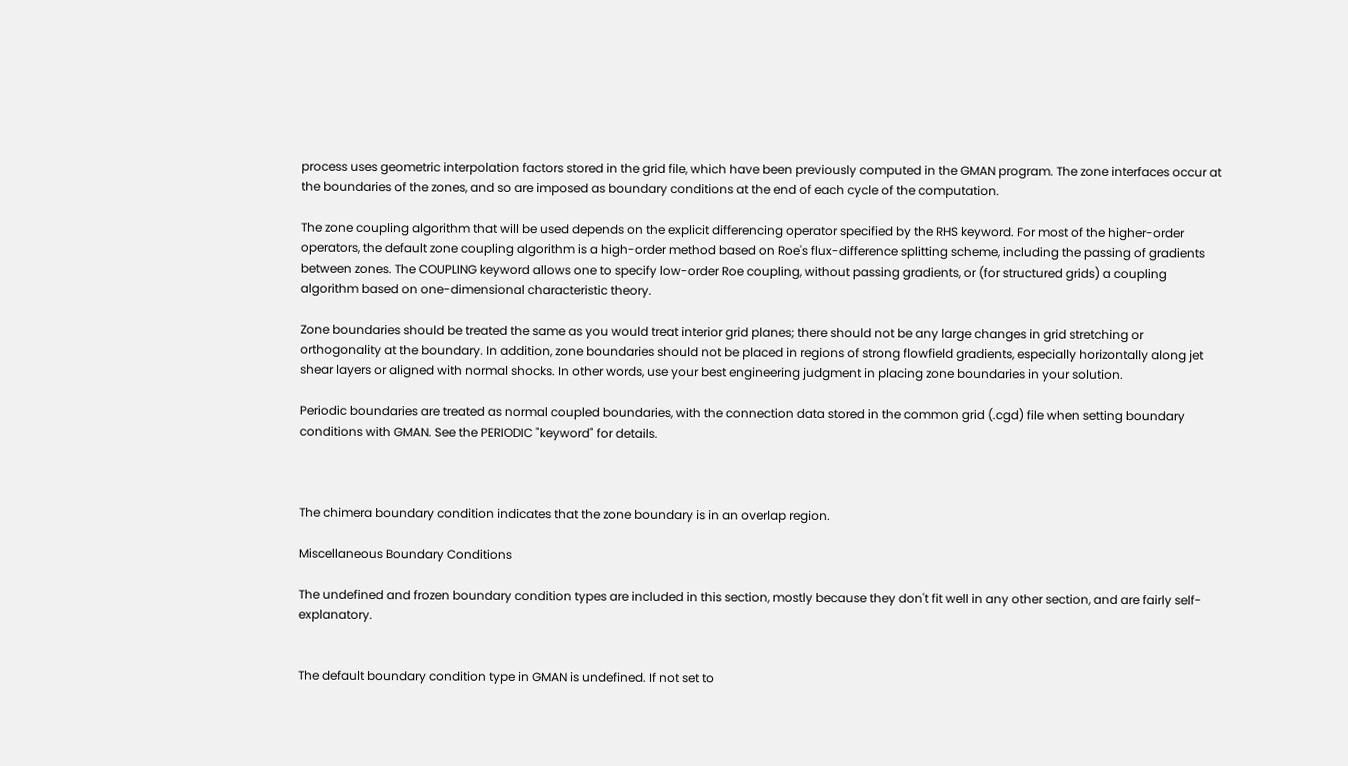process uses geometric interpolation factors stored in the grid file, which have been previously computed in the GMAN program. The zone interfaces occur at the boundaries of the zones, and so are imposed as boundary conditions at the end of each cycle of the computation.

The zone coupling algorithm that will be used depends on the explicit differencing operator specified by the RHS keyword. For most of the higher-order operators, the default zone coupling algorithm is a high-order method based on Roe's flux-difference splitting scheme, including the passing of gradients between zones. The COUPLING keyword allows one to specify low-order Roe coupling, without passing gradients, or (for structured grids) a coupling algorithm based on one-dimensional characteristic theory.

Zone boundaries should be treated the same as you would treat interior grid planes; there should not be any large changes in grid stretching or orthogonality at the boundary. In addition, zone boundaries should not be placed in regions of strong flowfield gradients, especially horizontally along jet shear layers or aligned with normal shocks. In other words, use your best engineering judgment in placing zone boundaries in your solution.

Periodic boundaries are treated as normal coupled boundaries, with the connection data stored in the common grid (.cgd) file when setting boundary conditions with GMAN. See the PERIODIC "keyword" for details.



The chimera boundary condition indicates that the zone boundary is in an overlap region.

Miscellaneous Boundary Conditions

The undefined and frozen boundary condition types are included in this section, mostly because they don't fit well in any other section, and are fairly self-explanatory.


The default boundary condition type in GMAN is undefined. If not set to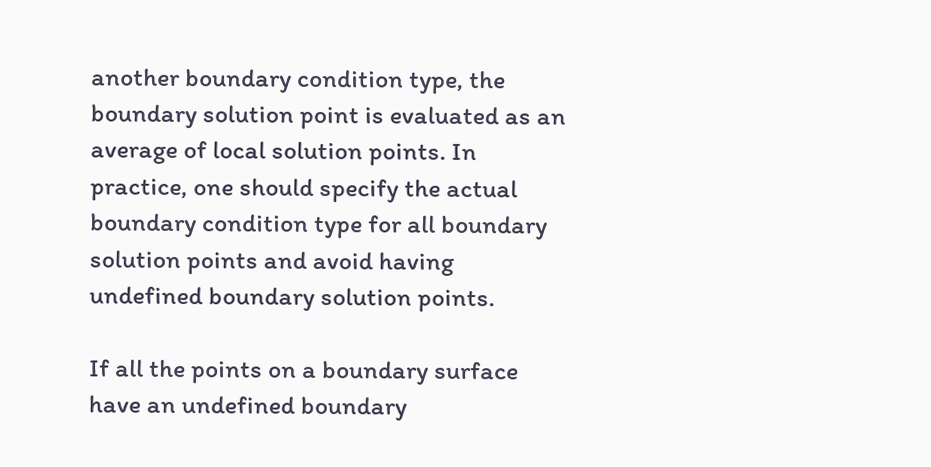another boundary condition type, the boundary solution point is evaluated as an average of local solution points. In practice, one should specify the actual boundary condition type for all boundary solution points and avoid having undefined boundary solution points.

If all the points on a boundary surface have an undefined boundary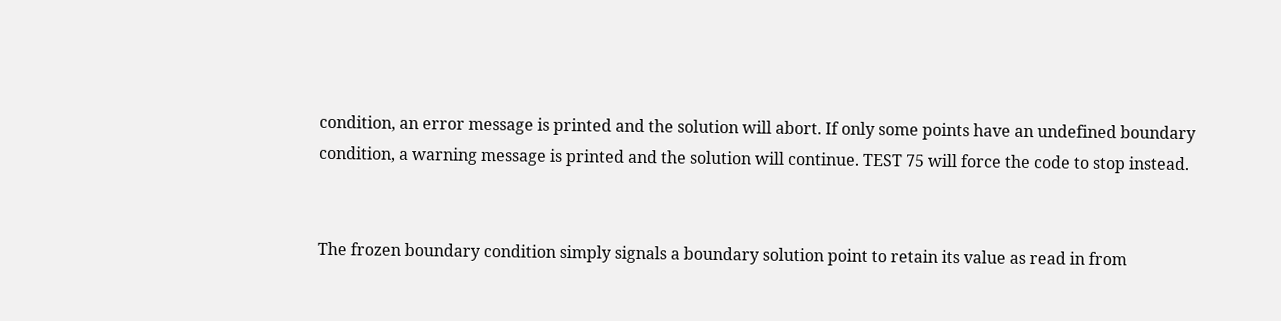condition, an error message is printed and the solution will abort. If only some points have an undefined boundary condition, a warning message is printed and the solution will continue. TEST 75 will force the code to stop instead.


The frozen boundary condition simply signals a boundary solution point to retain its value as read in from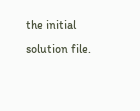the initial solution file.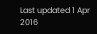Last updated 1 Apr 2016